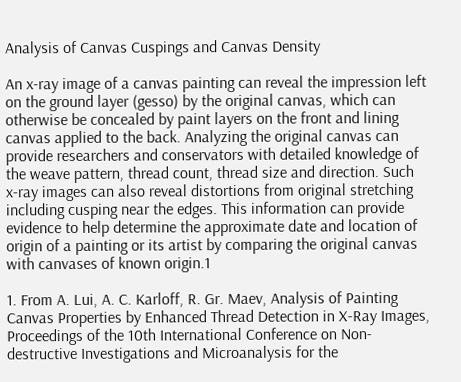Analysis of Canvas Cuspings and Canvas Density

An x-ray image of a canvas painting can reveal the impression left on the ground layer (gesso) by the original canvas, which can otherwise be concealed by paint layers on the front and lining canvas applied to the back. Analyzing the original canvas can provide researchers and conservators with detailed knowledge of the weave pattern, thread count, thread size and direction. Such x-ray images can also reveal distortions from original stretching including cusping near the edges. This information can provide evidence to help determine the approximate date and location of origin of a painting or its artist by comparing the original canvas with canvases of known origin.1

1. From A. Lui, A. C. Karloff, R. Gr. Maev, Analysis of Painting Canvas Properties by Enhanced Thread Detection in X-Ray Images, Proceedings of the 10th International Conference on Non-destructive Investigations and Microanalysis for the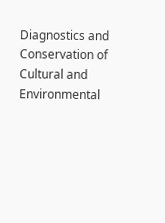Diagnostics and Conservation of Cultural and Environmental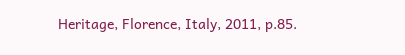Heritage, Florence, Italy, 2011, p.85.